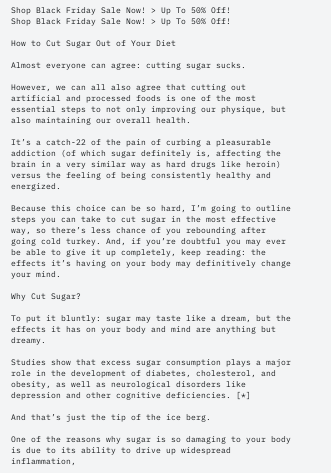Shop Black Friday Sale Now! > Up To 50% Off!
Shop Black Friday Sale Now! > Up To 50% Off!

How to Cut Sugar Out of Your Diet

Almost everyone can agree: cutting sugar sucks.

However, we can all also agree that cutting out artificial and processed foods is one of the most essential steps to not only improving our physique, but also maintaining our overall health.

It’s a catch-22 of the pain of curbing a pleasurable addiction (of which sugar definitely is, affecting the brain in a very similar way as hard drugs like heroin) versus the feeling of being consistently healthy and energized.

Because this choice can be so hard, I’m going to outline steps you can take to cut sugar in the most effective way, so there’s less chance of you rebounding after going cold turkey. And, if you’re doubtful you may ever be able to give it up completely, keep reading: the effects it’s having on your body may definitively change your mind.

Why Cut Sugar?

To put it bluntly: sugar may taste like a dream, but the effects it has on your body and mind are anything but dreamy.

Studies show that excess sugar consumption plays a major role in the development of diabetes, cholesterol, and obesity, as well as neurological disorders like depression and other cognitive deficiencies. [*]

And that’s just the tip of the ice berg.

One of the reasons why sugar is so damaging to your body is due to its ability to drive up widespread inflammation,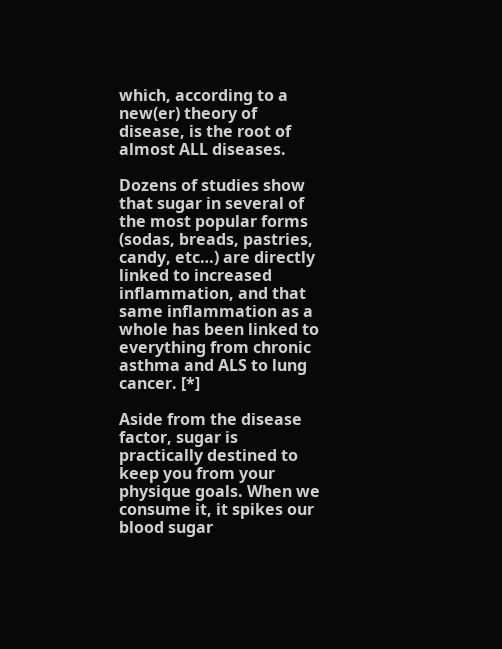which, according to a new(er) theory of disease, is the root of almost ALL diseases.

Dozens of studies show that sugar in several of the most popular forms (sodas, breads, pastries, candy, etc…) are directly linked to increased inflammation, and that same inflammation as a whole has been linked to everything from chronic asthma and ALS to lung cancer. [*]

Aside from the disease factor, sugar is practically destined to keep you from your physique goals. When we consume it, it spikes our blood sugar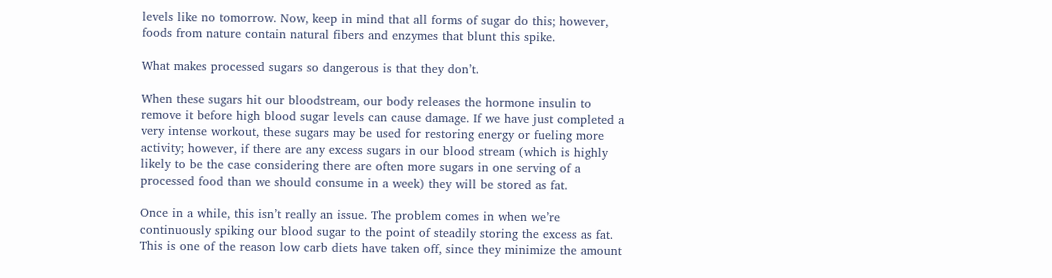levels like no tomorrow. Now, keep in mind that all forms of sugar do this; however, foods from nature contain natural fibers and enzymes that blunt this spike.

What makes processed sugars so dangerous is that they don’t.

When these sugars hit our bloodstream, our body releases the hormone insulin to remove it before high blood sugar levels can cause damage. If we have just completed a very intense workout, these sugars may be used for restoring energy or fueling more activity; however, if there are any excess sugars in our blood stream (which is highly likely to be the case considering there are often more sugars in one serving of a processed food than we should consume in a week) they will be stored as fat.

Once in a while, this isn’t really an issue. The problem comes in when we’re continuously spiking our blood sugar to the point of steadily storing the excess as fat. This is one of the reason low carb diets have taken off, since they minimize the amount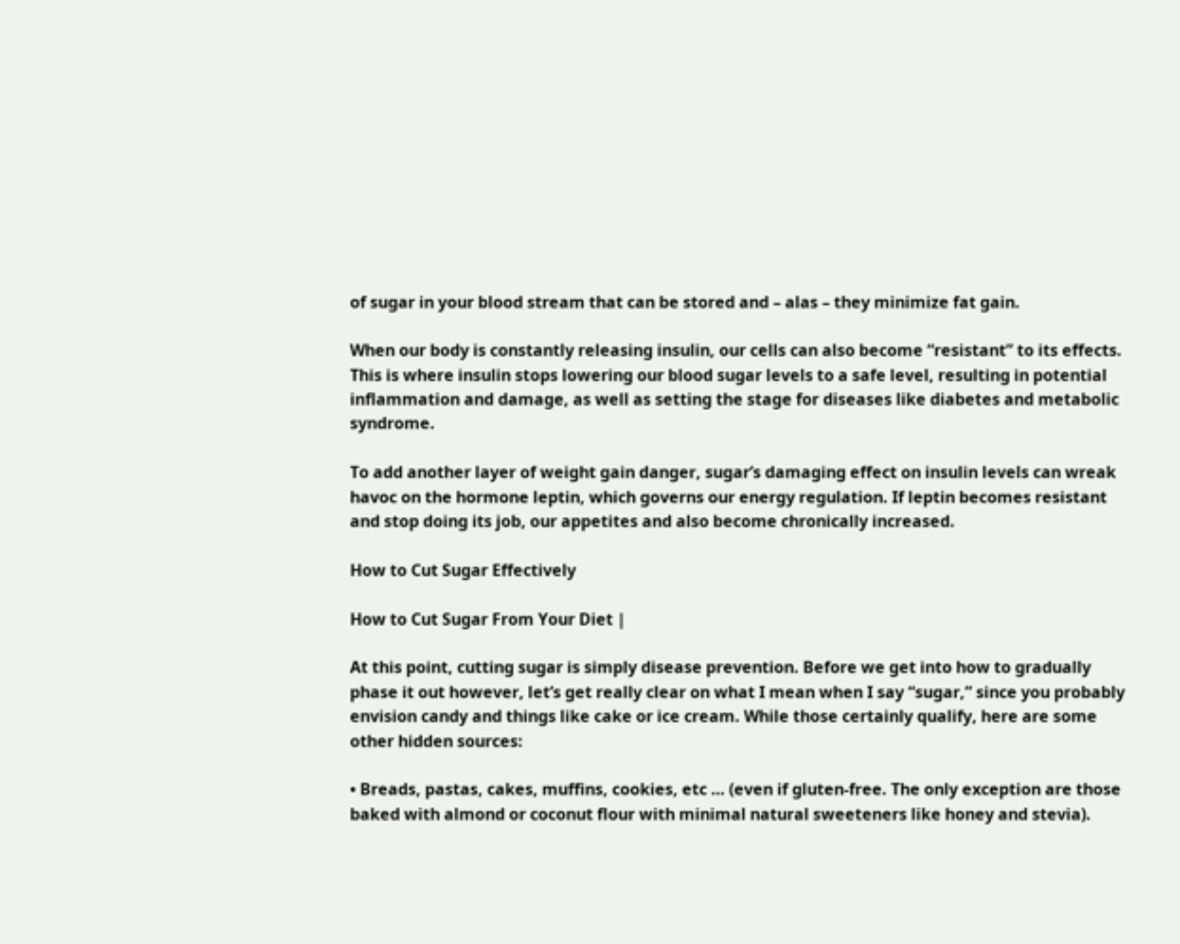of sugar in your blood stream that can be stored and – alas – they minimize fat gain.

When our body is constantly releasing insulin, our cells can also become “resistant” to its effects. This is where insulin stops lowering our blood sugar levels to a safe level, resulting in potential inflammation and damage, as well as setting the stage for diseases like diabetes and metabolic syndrome.

To add another layer of weight gain danger, sugar’s damaging effect on insulin levels can wreak havoc on the hormone leptin, which governs our energy regulation. If leptin becomes resistant and stop doing its job, our appetites and also become chronically increased.

How to Cut Sugar Effectively

How to Cut Sugar From Your Diet |

At this point, cutting sugar is simply disease prevention. Before we get into how to gradually phase it out however, let’s get really clear on what I mean when I say “sugar,” since you probably envision candy and things like cake or ice cream. While those certainly qualify, here are some other hidden sources:

• Breads, pastas, cakes, muffins, cookies, etc … (even if gluten-free. The only exception are those baked with almond or coconut flour with minimal natural sweeteners like honey and stevia).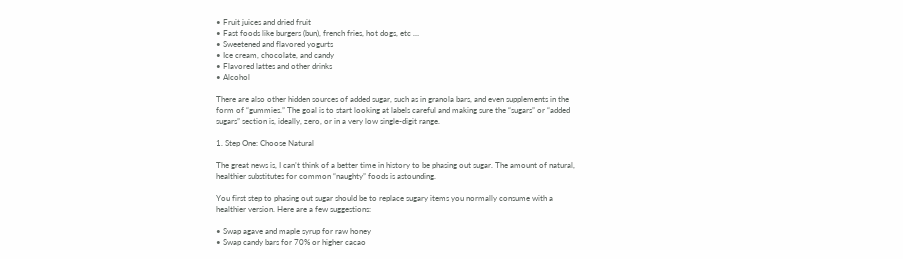• Fruit juices and dried fruit
• Fast foods like burgers (bun), french fries, hot dogs, etc …
• Sweetened and flavored yogurts
• Ice cream, chocolate, and candy
• Flavored lattes and other drinks
• Alcohol

There are also other hidden sources of added sugar, such as in granola bars, and even supplements in the form of “gummies.” The goal is to start looking at labels careful and making sure the “sugars” or “added sugars” section is, ideally, zero, or in a very low single-digit range.

1. Step One: Choose Natural

The great news is, I can’t think of a better time in history to be phasing out sugar. The amount of natural, healthier substitutes for common “naughty” foods is astounding.

You first step to phasing out sugar should be to replace sugary items you normally consume with a healthier version. Here are a few suggestions:

• Swap agave and maple syrup for raw honey
• Swap candy bars for 70% or higher cacao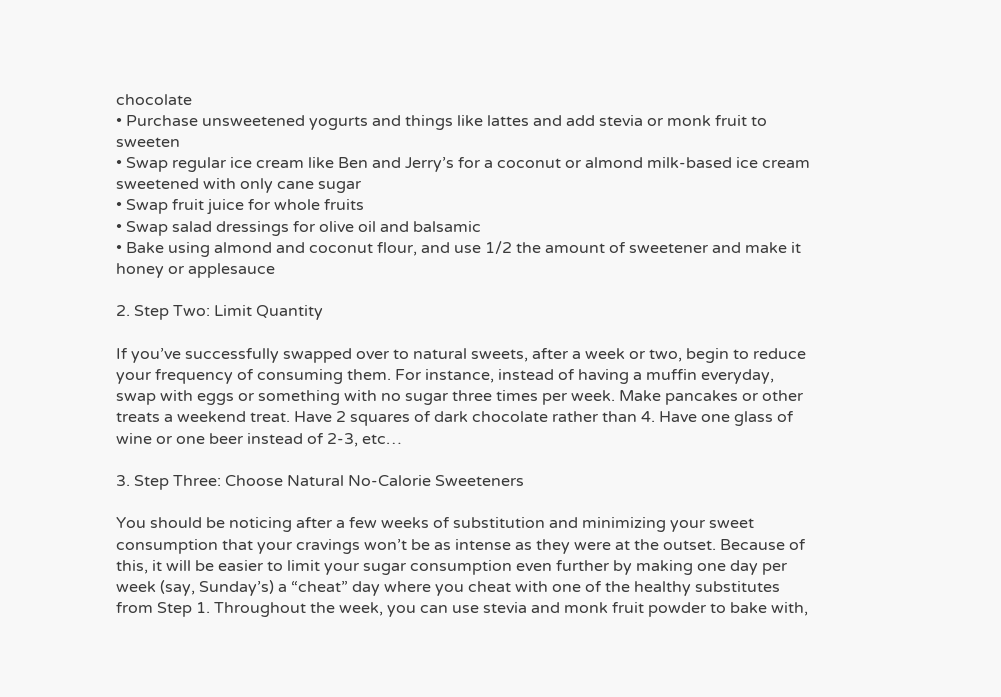chocolate
• Purchase unsweetened yogurts and things like lattes and add stevia or monk fruit to sweeten
• Swap regular ice cream like Ben and Jerry’s for a coconut or almond milk-based ice cream sweetened with only cane sugar
• Swap fruit juice for whole fruits
• Swap salad dressings for olive oil and balsamic
• Bake using almond and coconut flour, and use 1/2 the amount of sweetener and make it honey or applesauce

2. Step Two: Limit Quantity

If you’ve successfully swapped over to natural sweets, after a week or two, begin to reduce your frequency of consuming them. For instance, instead of having a muffin everyday, swap with eggs or something with no sugar three times per week. Make pancakes or other treats a weekend treat. Have 2 squares of dark chocolate rather than 4. Have one glass of wine or one beer instead of 2-3, etc…

3. Step Three: Choose Natural No-Calorie Sweeteners

You should be noticing after a few weeks of substitution and minimizing your sweet consumption that your cravings won’t be as intense as they were at the outset. Because of this, it will be easier to limit your sugar consumption even further by making one day per week (say, Sunday’s) a “cheat” day where you cheat with one of the healthy substitutes from Step 1. Throughout the week, you can use stevia and monk fruit powder to bake with,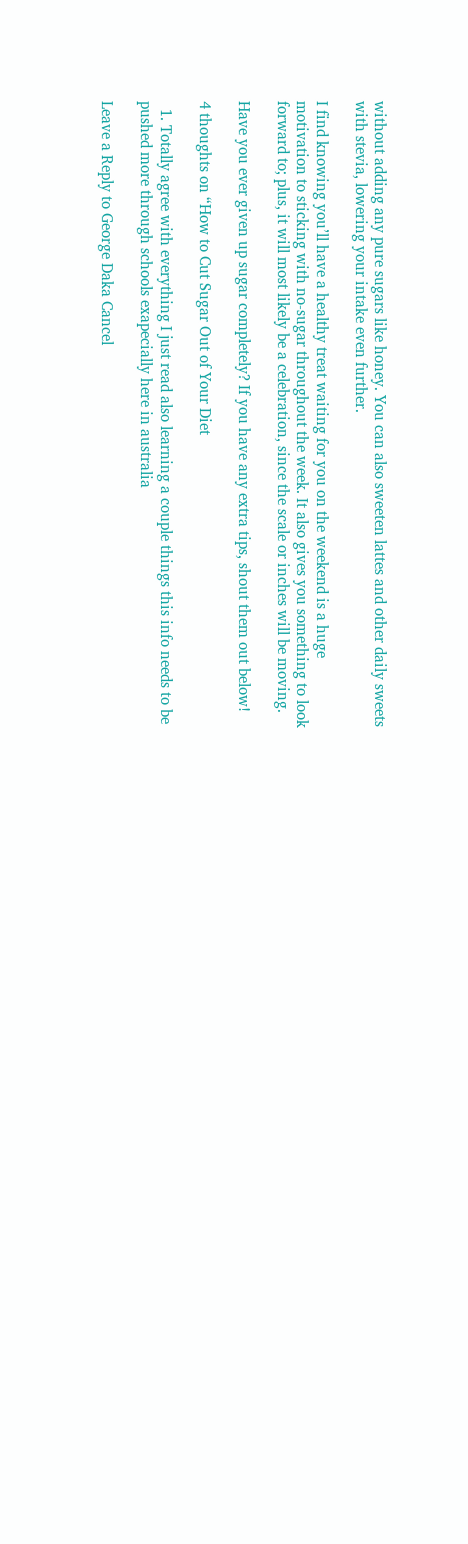without adding any pure sugars like honey. You can also sweeten lattes and other daily sweets with stevia, lowering your intake even further.

I find knowing you’ll have a healthy treat waiting for you on the weekend is a huge motivation to sticking with no-sugar throughout the week. It also gives you something to look forward to; plus, it will most likely be a celebration, since the scale or inches will be moving.

Have you ever given up sugar completely? If you have any extra tips, shout them out below!

4 thoughts on “How to Cut Sugar Out of Your Diet

  1. Totally agree with everything I just read also learning a couple things this info needs to be pushed more through schools exapecially here in australia

Leave a Reply to George Daka Cancel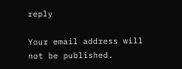reply

Your email address will not be published.